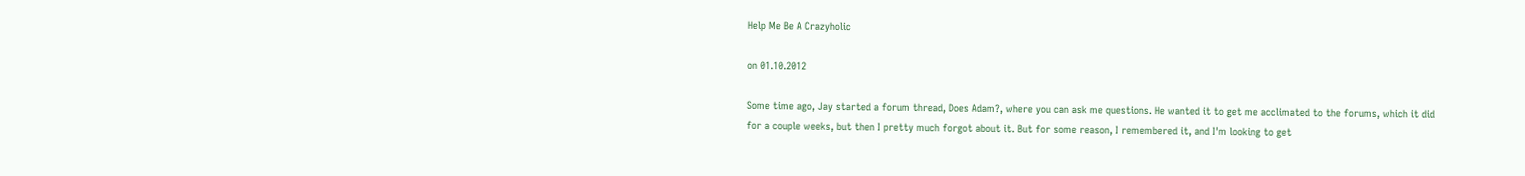Help Me Be A Crazyholic

on 01.10.2012

Some time ago, Jay started a forum thread, Does Adam?, where you can ask me questions. He wanted it to get me acclimated to the forums, which it did for a couple weeks, but then I pretty much forgot about it. But for some reason, I remembered it, and I'm looking to get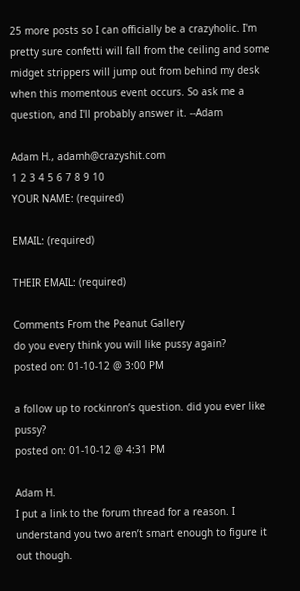25 more posts so I can officially be a crazyholic. I'm pretty sure confetti will fall from the ceiling and some midget strippers will jump out from behind my desk when this momentous event occurs. So ask me a question, and I'll probably answer it. --Adam

Adam H., adamh@crazyshit.com
1 2 3 4 5 6 7 8 9 10
YOUR NAME: (required)

EMAIL: (required)

THEIR EMAIL: (required)

Comments From the Peanut Gallery
do you every think you will like pussy again?
posted on: 01-10-12 @ 3:00 PM

a follow up to rockinron’s question. did you ever like pussy?
posted on: 01-10-12 @ 4:31 PM

Adam H.
I put a link to the forum thread for a reason. I understand you two aren’t smart enough to figure it out though.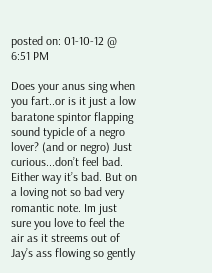posted on: 01-10-12 @ 6:51 PM

Does your anus sing when you fart..or is it just a low baratone spintor flapping sound typicle of a negro lover? (and or negro) Just curious...don’t feel bad. Either way it’s bad. But on a loving not so bad very romantic note. Im just sure you love to feel the air as it streems out of Jay’s ass flowing so gently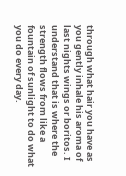through what hair you have as you gently inhale his aroma of last nights wings or boritos. I understand that is where the strength flows from like a fountain of sunlight to do what you do every day.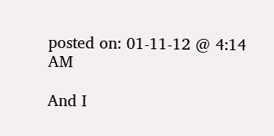posted on: 01-11-12 @ 4:14 AM

And I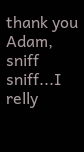thank you Adam, sniff sniff...I relly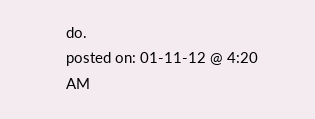do.
posted on: 01-11-12 @ 4:20 AM